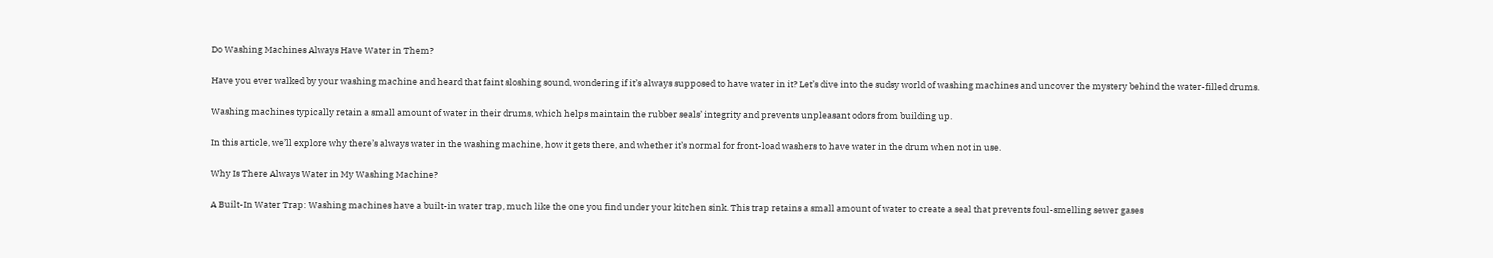Do Washing Machines Always Have Water in Them?

Have you ever walked by your washing machine and heard that faint sloshing sound, wondering if it’s always supposed to have water in it? Let’s dive into the sudsy world of washing machines and uncover the mystery behind the water-filled drums.

Washing machines typically retain a small amount of water in their drums, which helps maintain the rubber seals’ integrity and prevents unpleasant odors from building up.

In this article, we’ll explore why there’s always water in the washing machine, how it gets there, and whether it’s normal for front-load washers to have water in the drum when not in use.

Why Is There Always Water in My Washing Machine?

A Built-In Water Trap: Washing machines have a built-in water trap, much like the one you find under your kitchen sink. This trap retains a small amount of water to create a seal that prevents foul-smelling sewer gases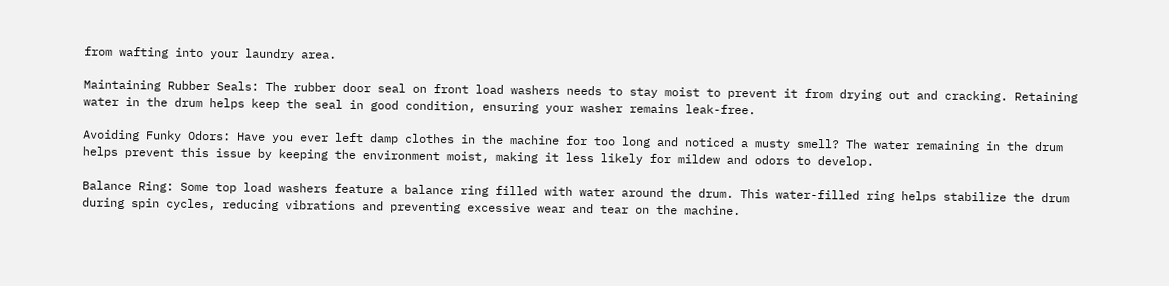from wafting into your laundry area.

Maintaining Rubber Seals: The rubber door seal on front load washers needs to stay moist to prevent it from drying out and cracking. Retaining water in the drum helps keep the seal in good condition, ensuring your washer remains leak-free.

Avoiding Funky Odors: Have you ever left damp clothes in the machine for too long and noticed a musty smell? The water remaining in the drum helps prevent this issue by keeping the environment moist, making it less likely for mildew and odors to develop.

Balance Ring: Some top load washers feature a balance ring filled with water around the drum. This water-filled ring helps stabilize the drum during spin cycles, reducing vibrations and preventing excessive wear and tear on the machine.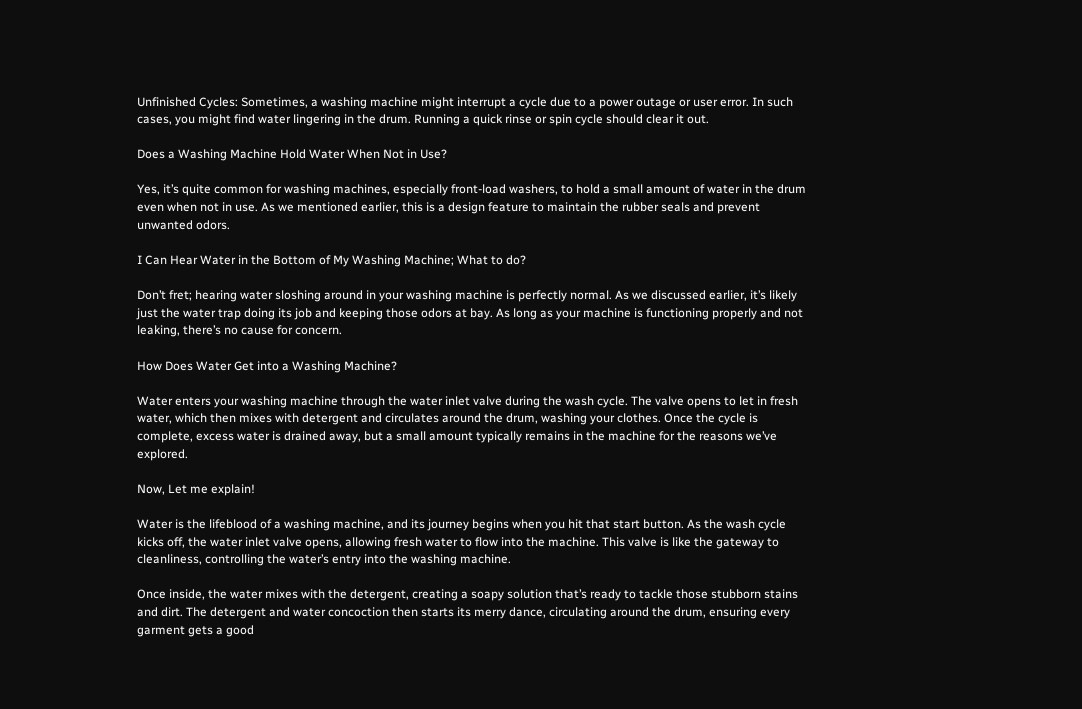Unfinished Cycles: Sometimes, a washing machine might interrupt a cycle due to a power outage or user error. In such cases, you might find water lingering in the drum. Running a quick rinse or spin cycle should clear it out.

Does a Washing Machine Hold Water When Not in Use?

Yes, it’s quite common for washing machines, especially front-load washers, to hold a small amount of water in the drum even when not in use. As we mentioned earlier, this is a design feature to maintain the rubber seals and prevent unwanted odors.

I Can Hear Water in the Bottom of My Washing Machine; What to do?

Don’t fret; hearing water sloshing around in your washing machine is perfectly normal. As we discussed earlier, it’s likely just the water trap doing its job and keeping those odors at bay. As long as your machine is functioning properly and not leaking, there’s no cause for concern.

How Does Water Get into a Washing Machine?

Water enters your washing machine through the water inlet valve during the wash cycle. The valve opens to let in fresh water, which then mixes with detergent and circulates around the drum, washing your clothes. Once the cycle is complete, excess water is drained away, but a small amount typically remains in the machine for the reasons we’ve explored.

Now, Let me explain!

Water is the lifeblood of a washing machine, and its journey begins when you hit that start button. As the wash cycle kicks off, the water inlet valve opens, allowing fresh water to flow into the machine. This valve is like the gateway to cleanliness, controlling the water’s entry into the washing machine.

Once inside, the water mixes with the detergent, creating a soapy solution that’s ready to tackle those stubborn stains and dirt. The detergent and water concoction then starts its merry dance, circulating around the drum, ensuring every garment gets a good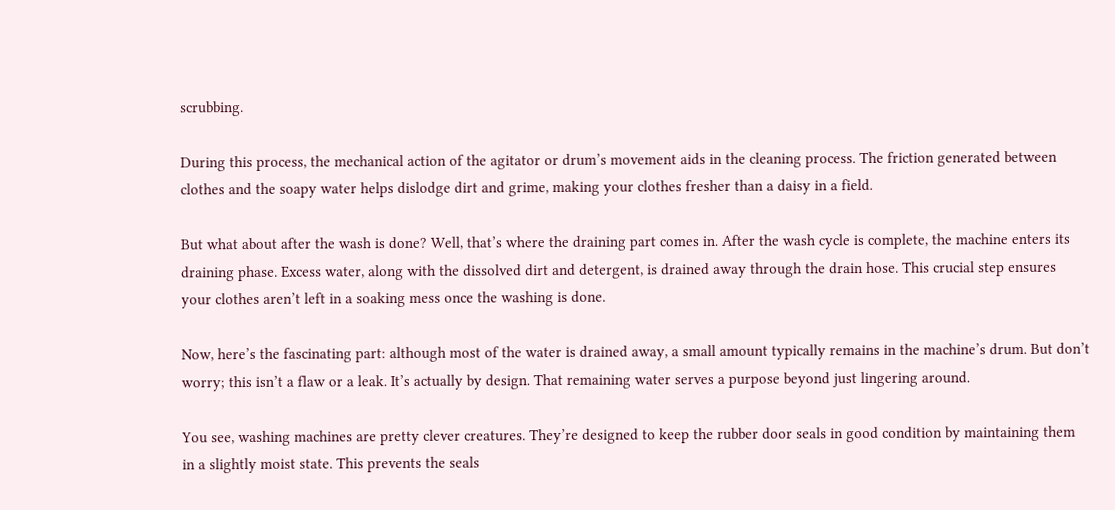scrubbing.

During this process, the mechanical action of the agitator or drum’s movement aids in the cleaning process. The friction generated between clothes and the soapy water helps dislodge dirt and grime, making your clothes fresher than a daisy in a field.

But what about after the wash is done? Well, that’s where the draining part comes in. After the wash cycle is complete, the machine enters its draining phase. Excess water, along with the dissolved dirt and detergent, is drained away through the drain hose. This crucial step ensures your clothes aren’t left in a soaking mess once the washing is done.

Now, here’s the fascinating part: although most of the water is drained away, a small amount typically remains in the machine’s drum. But don’t worry; this isn’t a flaw or a leak. It’s actually by design. That remaining water serves a purpose beyond just lingering around.

You see, washing machines are pretty clever creatures. They’re designed to keep the rubber door seals in good condition by maintaining them in a slightly moist state. This prevents the seals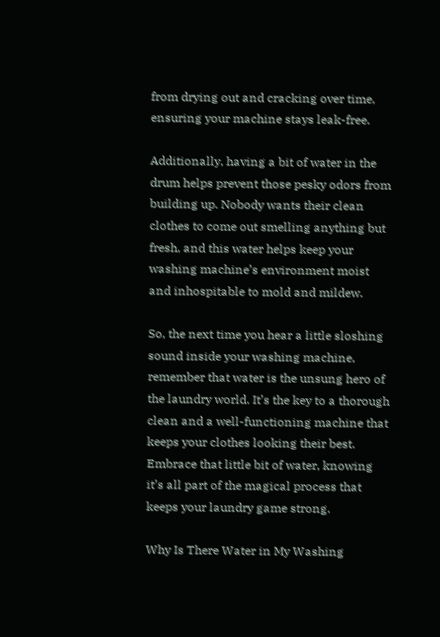from drying out and cracking over time, ensuring your machine stays leak-free.

Additionally, having a bit of water in the drum helps prevent those pesky odors from building up. Nobody wants their clean clothes to come out smelling anything but fresh, and this water helps keep your washing machine’s environment moist and inhospitable to mold and mildew.

So, the next time you hear a little sloshing sound inside your washing machine, remember that water is the unsung hero of the laundry world. It’s the key to a thorough clean and a well-functioning machine that keeps your clothes looking their best. Embrace that little bit of water, knowing it’s all part of the magical process that keeps your laundry game strong.

Why Is There Water in My Washing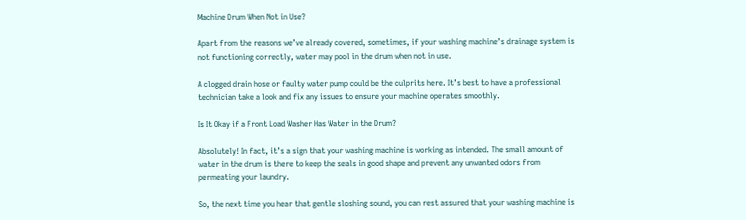Machine Drum When Not in Use?

Apart from the reasons we’ve already covered, sometimes, if your washing machine’s drainage system is not functioning correctly, water may pool in the drum when not in use.

A clogged drain hose or faulty water pump could be the culprits here. It’s best to have a professional technician take a look and fix any issues to ensure your machine operates smoothly.

Is It Okay if a Front Load Washer Has Water in the Drum?

Absolutely! In fact, it’s a sign that your washing machine is working as intended. The small amount of water in the drum is there to keep the seals in good shape and prevent any unwanted odors from permeating your laundry.

So, the next time you hear that gentle sloshing sound, you can rest assured that your washing machine is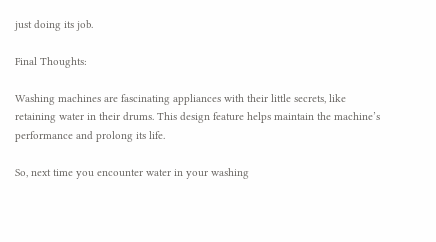just doing its job.

Final Thoughts:

Washing machines are fascinating appliances with their little secrets, like retaining water in their drums. This design feature helps maintain the machine’s performance and prolong its life.

So, next time you encounter water in your washing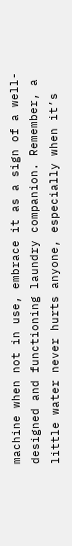machine when not in use, embrace it as a sign of a well-designed and functioning laundry companion. Remember, a little water never hurts anyone, especially when it’s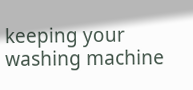keeping your washing machine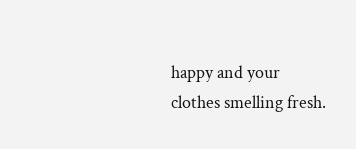happy and your clothes smelling fresh.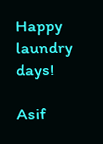Happy laundry days!

Asif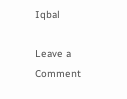Iqbal

Leave a Comment